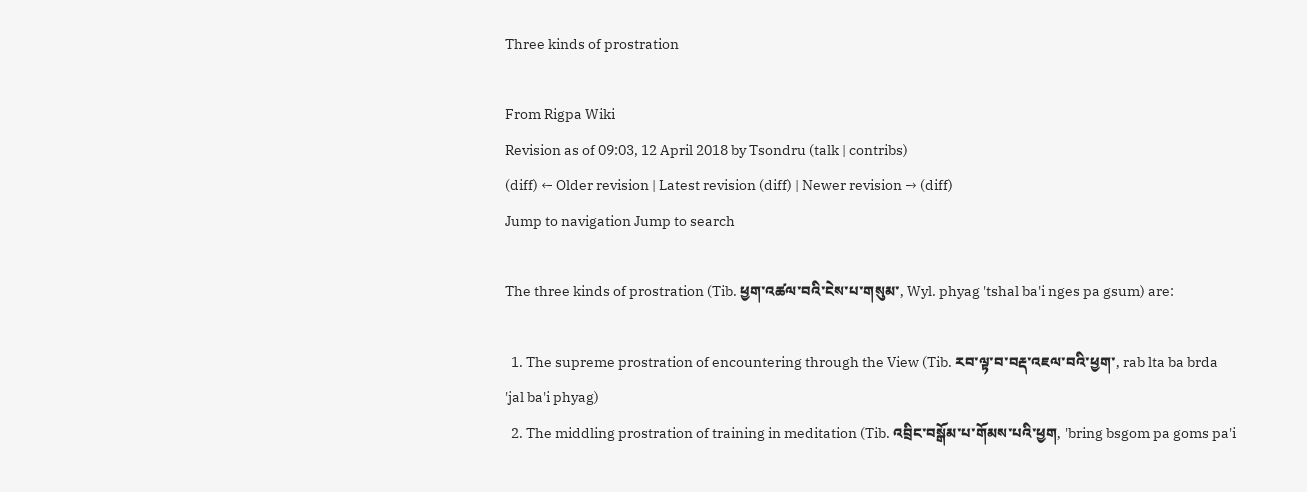Three kinds of prostration

From Rigpa Wiki
Revision as of 09:03, 12 April 2018 by Tsondru (talk | contribs)
(diff) ← Older revision | Latest revision (diff) | Newer revision → (diff)
Jump to navigation Jump to search

The three kinds of prostration (Tib. ཕྱག་འཚལ་བའི་ངེས་པ་གསུམ་, Wyl. phyag 'tshal ba'i nges pa gsum) are:

  1. The supreme prostration of encountering through the View (Tib. རབ་ལྟ་བ་བརྡ་འཇལ་བའི་ཕྱག་, rab lta ba brda 'jal ba'i phyag)
  2. The middling prostration of training in meditation (Tib. འབྲིང་བསྒོམ་པ་གོམས་པའི་ཕྱག, 'bring bsgom pa goms pa'i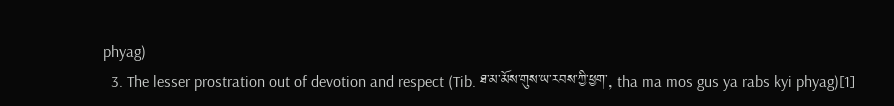phyag)
  3. The lesser prostration out of devotion and respect (Tib. ཐ་མ་མོས་གུས་ཡ་རབས་ཀྱི་ཕྱག་, tha ma mos gus ya rabs kyi phyag)[1]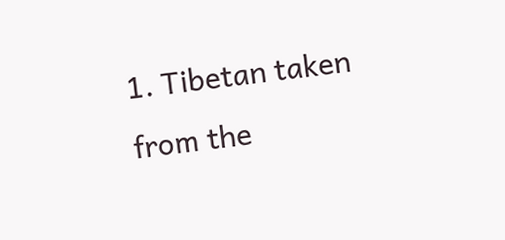1. Tibetan taken from the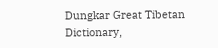Dungkar Great Tibetan Dictionary,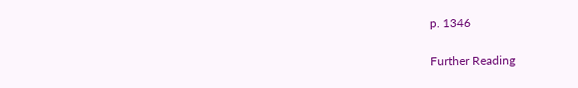p. 1346

Further Reading